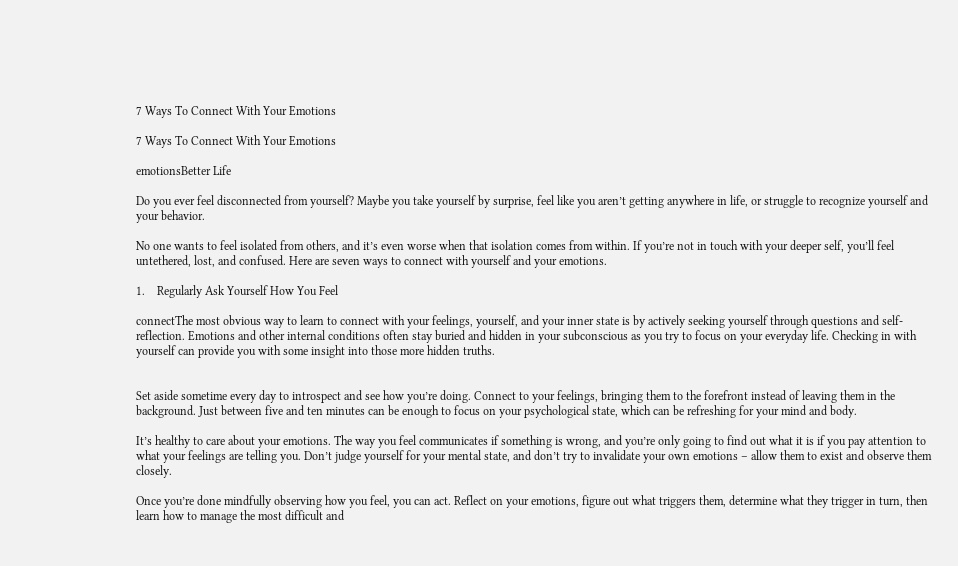7 Ways To Connect With Your Emotions

7 Ways To Connect With Your Emotions

emotionsBetter Life

Do you ever feel disconnected from yourself? Maybe you take yourself by surprise, feel like you aren’t getting anywhere in life, or struggle to recognize yourself and your behavior.

No one wants to feel isolated from others, and it’s even worse when that isolation comes from within. If you’re not in touch with your deeper self, you’ll feel untethered, lost, and confused. Here are seven ways to connect with yourself and your emotions.

1.    Regularly Ask Yourself How You Feel

connectThe most obvious way to learn to connect with your feelings, yourself, and your inner state is by actively seeking yourself through questions and self-reflection. Emotions and other internal conditions often stay buried and hidden in your subconscious as you try to focus on your everyday life. Checking in with yourself can provide you with some insight into those more hidden truths.


Set aside sometime every day to introspect and see how you’re doing. Connect to your feelings, bringing them to the forefront instead of leaving them in the background. Just between five and ten minutes can be enough to focus on your psychological state, which can be refreshing for your mind and body.

It’s healthy to care about your emotions. The way you feel communicates if something is wrong, and you’re only going to find out what it is if you pay attention to what your feelings are telling you. Don’t judge yourself for your mental state, and don’t try to invalidate your own emotions – allow them to exist and observe them closely.

Once you’re done mindfully observing how you feel, you can act. Reflect on your emotions, figure out what triggers them, determine what they trigger in turn, then learn how to manage the most difficult and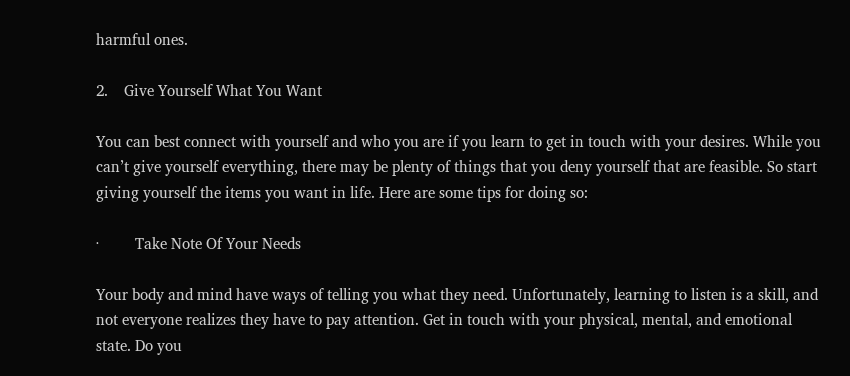harmful ones.

2.    Give Yourself What You Want

You can best connect with yourself and who you are if you learn to get in touch with your desires. While you can’t give yourself everything, there may be plenty of things that you deny yourself that are feasible. So start giving yourself the items you want in life. Here are some tips for doing so:

·         Take Note Of Your Needs

Your body and mind have ways of telling you what they need. Unfortunately, learning to listen is a skill, and not everyone realizes they have to pay attention. Get in touch with your physical, mental, and emotional state. Do you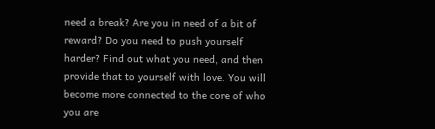need a break? Are you in need of a bit of reward? Do you need to push yourself harder? Find out what you need, and then provide that to yourself with love. You will become more connected to the core of who you are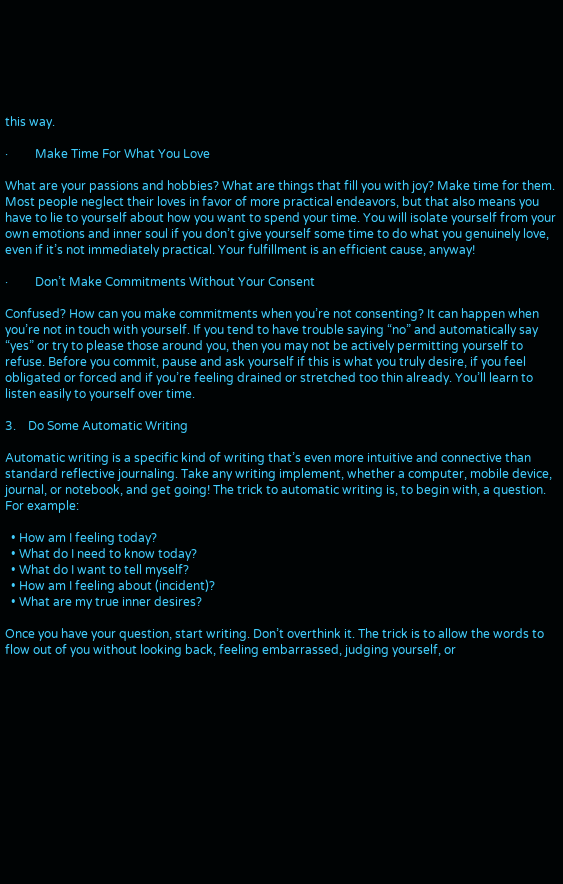this way.

·         Make Time For What You Love

What are your passions and hobbies? What are things that fill you with joy? Make time for them. Most people neglect their loves in favor of more practical endeavors, but that also means you have to lie to yourself about how you want to spend your time. You will isolate yourself from your own emotions and inner soul if you don’t give yourself some time to do what you genuinely love, even if it’s not immediately practical. Your fulfillment is an efficient cause, anyway!

·         Don’t Make Commitments Without Your Consent

Confused? How can you make commitments when you’re not consenting? It can happen when you’re not in touch with yourself. If you tend to have trouble saying “no” and automatically say “yes” or try to please those around you, then you may not be actively permitting yourself to refuse. Before you commit, pause and ask yourself if this is what you truly desire, if you feel obligated or forced and if you’re feeling drained or stretched too thin already. You’ll learn to listen easily to yourself over time.

3.    Do Some Automatic Writing

Automatic writing is a specific kind of writing that’s even more intuitive and connective than standard reflective journaling. Take any writing implement, whether a computer, mobile device, journal, or notebook, and get going! The trick to automatic writing is, to begin with, a question. For example:

  • How am I feeling today?
  • What do I need to know today?
  • What do I want to tell myself?
  • How am I feeling about (incident)?
  • What are my true inner desires?

Once you have your question, start writing. Don’t overthink it. The trick is to allow the words to flow out of you without looking back, feeling embarrassed, judging yourself, or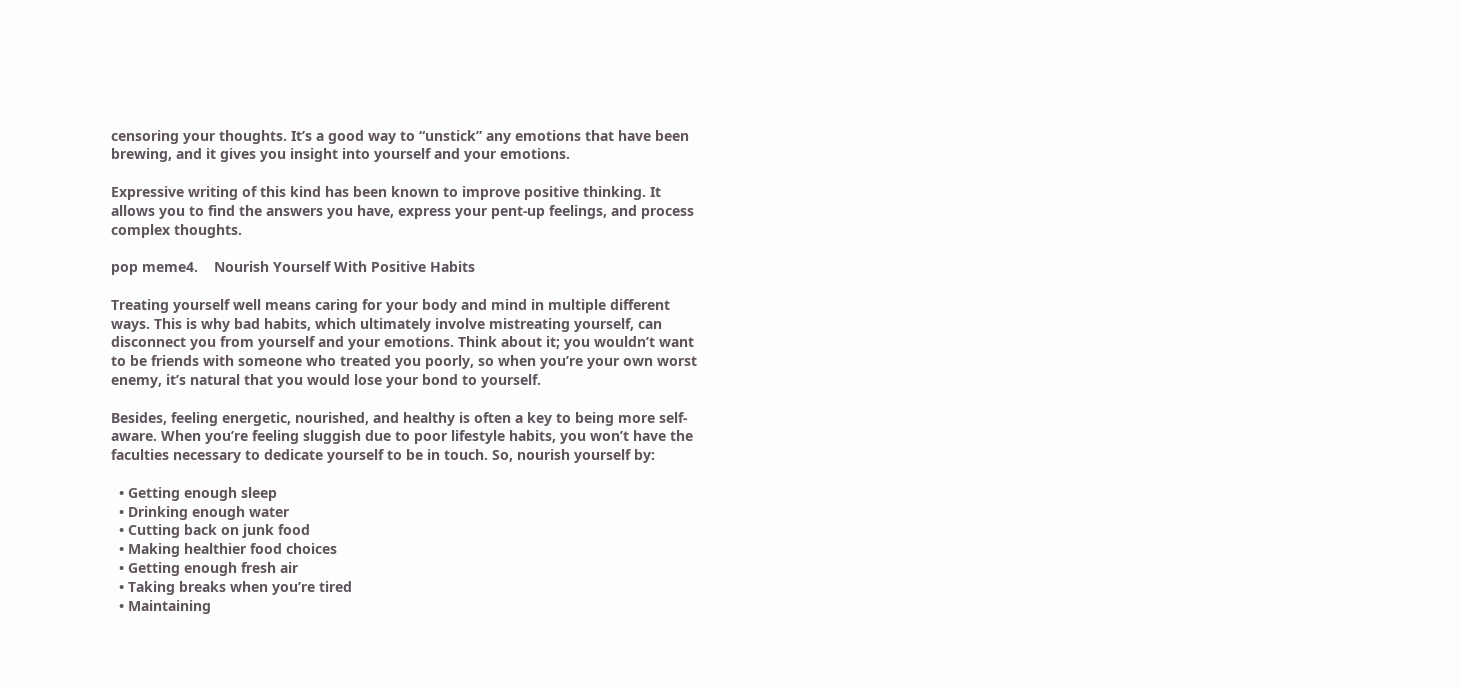censoring your thoughts. It’s a good way to “unstick” any emotions that have been brewing, and it gives you insight into yourself and your emotions.

Expressive writing of this kind has been known to improve positive thinking. It allows you to find the answers you have, express your pent-up feelings, and process complex thoughts.

pop meme4.    Nourish Yourself With Positive Habits

Treating yourself well means caring for your body and mind in multiple different ways. This is why bad habits, which ultimately involve mistreating yourself, can disconnect you from yourself and your emotions. Think about it; you wouldn’t want to be friends with someone who treated you poorly, so when you’re your own worst enemy, it’s natural that you would lose your bond to yourself.

Besides, feeling energetic, nourished, and healthy is often a key to being more self-aware. When you’re feeling sluggish due to poor lifestyle habits, you won’t have the faculties necessary to dedicate yourself to be in touch. So, nourish yourself by:

  • Getting enough sleep
  • Drinking enough water
  • Cutting back on junk food
  • Making healthier food choices
  • Getting enough fresh air
  • Taking breaks when you’re tired
  • Maintaining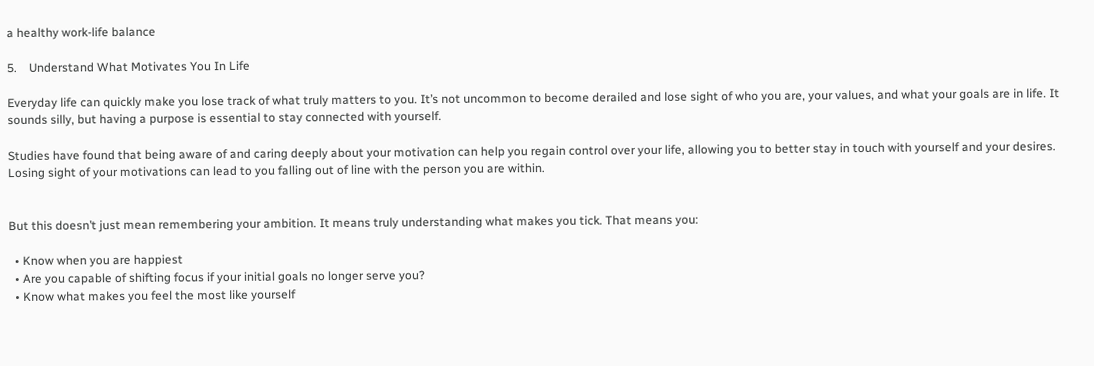a healthy work-life balance

5.    Understand What Motivates You In Life

Everyday life can quickly make you lose track of what truly matters to you. It’s not uncommon to become derailed and lose sight of who you are, your values, and what your goals are in life. It sounds silly, but having a purpose is essential to stay connected with yourself.

Studies have found that being aware of and caring deeply about your motivation can help you regain control over your life, allowing you to better stay in touch with yourself and your desires. Losing sight of your motivations can lead to you falling out of line with the person you are within.


But this doesn’t just mean remembering your ambition. It means truly understanding what makes you tick. That means you:

  • Know when you are happiest
  • Are you capable of shifting focus if your initial goals no longer serve you?
  • Know what makes you feel the most like yourself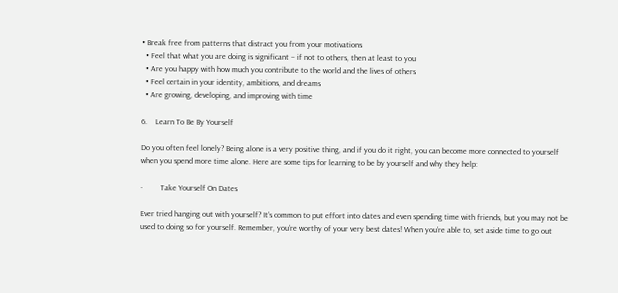• Break free from patterns that distract you from your motivations
  • Feel that what you are doing is significant – if not to others, then at least to you
  • Are you happy with how much you contribute to the world and the lives of others
  • Feel certain in your identity, ambitions, and dreams
  • Are growing, developing, and improving with time

6.    Learn To Be By Yourself

Do you often feel lonely? Being alone is a very positive thing, and if you do it right, you can become more connected to yourself when you spend more time alone. Here are some tips for learning to be by yourself and why they help:

·         Take Yourself On Dates

Ever tried hanging out with yourself? It’s common to put effort into dates and even spending time with friends, but you may not be used to doing so for yourself. Remember, you’re worthy of your very best dates! When you’re able to, set aside time to go out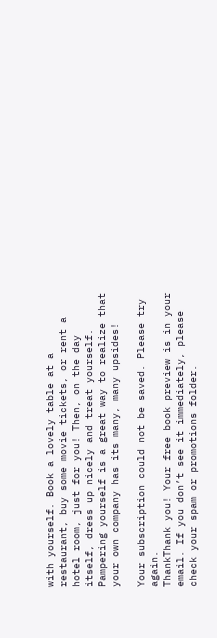with yourself. Book a lovely table at a restaurant, buy some movie tickets, or rent a hotel room, just for you! Then, on the day itself, dress up nicely and treat yourself. Pampering yourself is a great way to realize that your own company has its many, many upsides!

Your subscription could not be saved. Please try again.
ThankThank you! Your free book preview is in your email. If you don’t see it immediately, please check your spam or promotions folder.